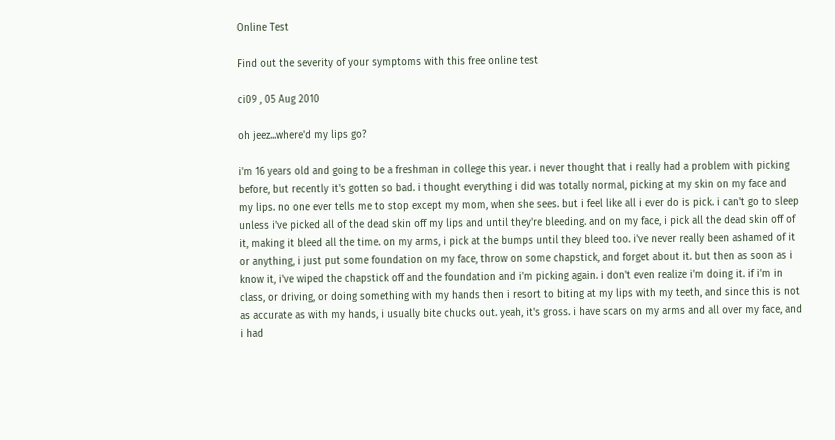Online Test

Find out the severity of your symptoms with this free online test

ci09 , 05 Aug 2010

oh jeez...where'd my lips go?

i'm 16 years old and going to be a freshman in college this year. i never thought that i really had a problem with picking before, but recently it's gotten so bad. i thought everything i did was totally normal, picking at my skin on my face and my lips. no one ever tells me to stop except my mom, when she sees. but i feel like all i ever do is pick. i can't go to sleep unless i've picked all of the dead skin off my lips and until they're bleeding. and on my face, i pick all the dead skin off of it, making it bleed all the time. on my arms, i pick at the bumps until they bleed too. i've never really been ashamed of it or anything, i just put some foundation on my face, throw on some chapstick, and forget about it. but then as soon as i know it, i've wiped the chapstick off and the foundation and i'm picking again. i don't even realize i'm doing it. if i'm in class, or driving, or doing something with my hands then i resort to biting at my lips with my teeth, and since this is not as accurate as with my hands, i usually bite chucks out. yeah, it's gross. i have scars on my arms and all over my face, and i had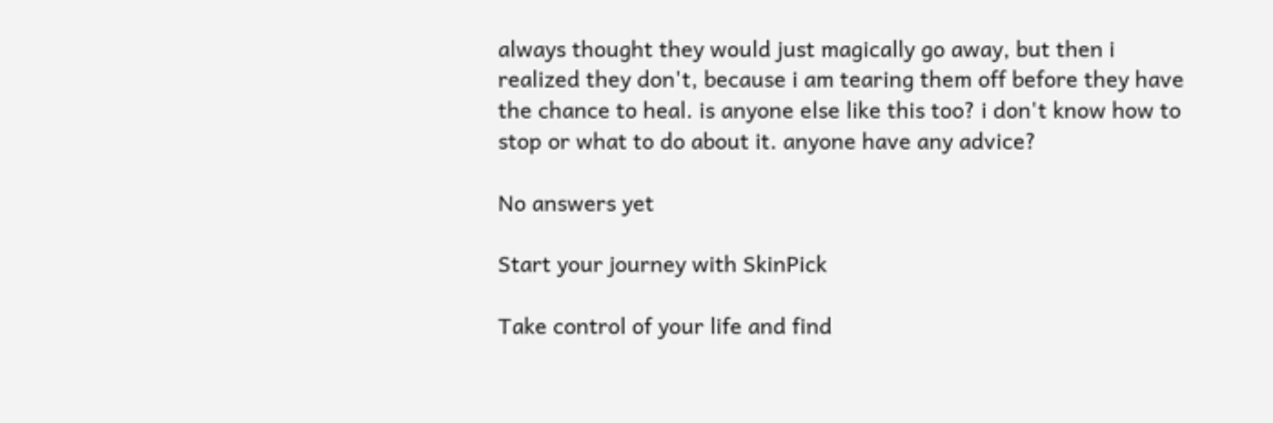always thought they would just magically go away, but then i realized they don't, because i am tearing them off before they have the chance to heal. is anyone else like this too? i don't know how to stop or what to do about it. anyone have any advice?

No answers yet

Start your journey with SkinPick

Take control of your life and find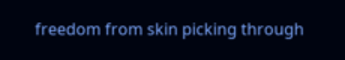freedom from skin picking through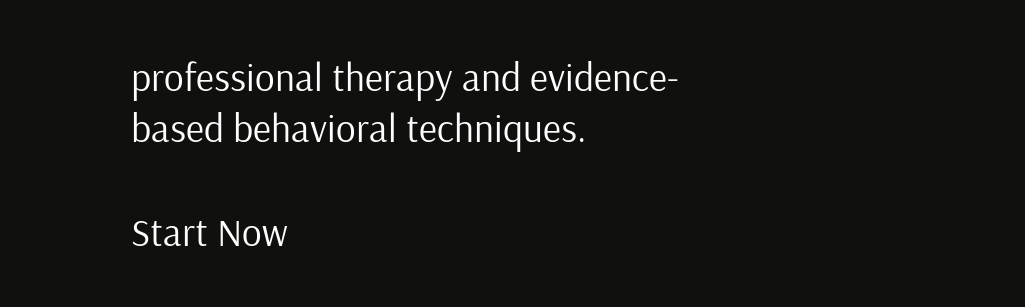professional therapy and evidence-based behavioral techniques.

Start Now